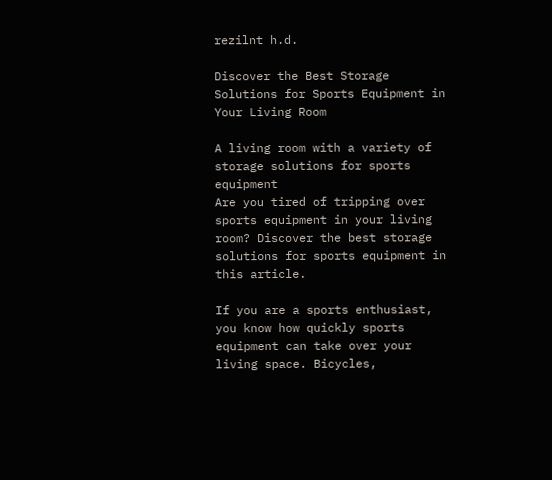rezilnt h.d.

Discover the Best Storage Solutions for Sports Equipment in Your Living Room

A living room with a variety of storage solutions for sports equipment
Are you tired of tripping over sports equipment in your living room? Discover the best storage solutions for sports equipment in this article.

If you are a sports enthusiast, you know how quickly sports equipment can take over your living space. Bicycles,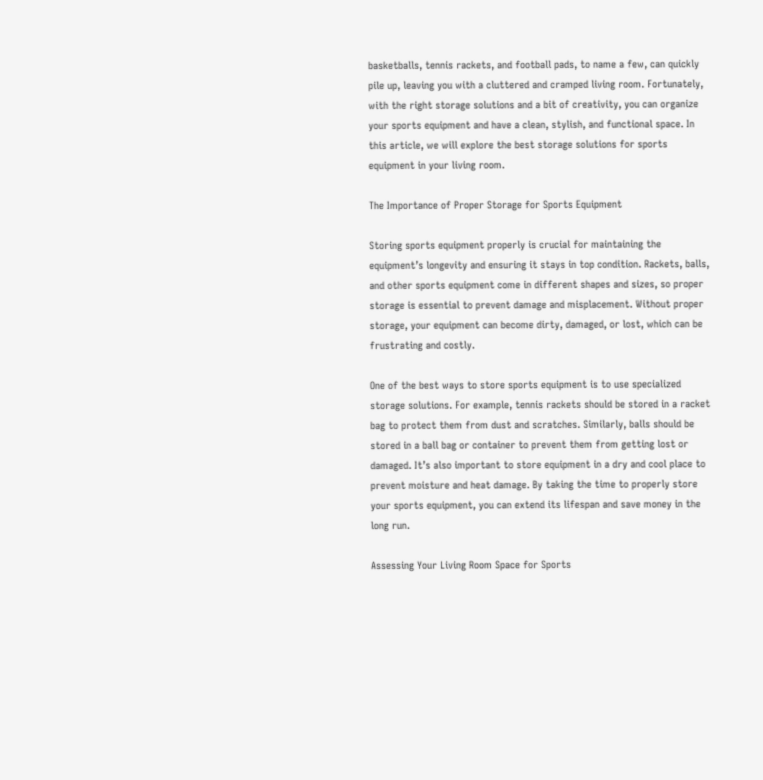basketballs, tennis rackets, and football pads, to name a few, can quickly pile up, leaving you with a cluttered and cramped living room. Fortunately, with the right storage solutions and a bit of creativity, you can organize your sports equipment and have a clean, stylish, and functional space. In this article, we will explore the best storage solutions for sports equipment in your living room.

The Importance of Proper Storage for Sports Equipment

Storing sports equipment properly is crucial for maintaining the equipment’s longevity and ensuring it stays in top condition. Rackets, balls, and other sports equipment come in different shapes and sizes, so proper storage is essential to prevent damage and misplacement. Without proper storage, your equipment can become dirty, damaged, or lost, which can be frustrating and costly.

One of the best ways to store sports equipment is to use specialized storage solutions. For example, tennis rackets should be stored in a racket bag to protect them from dust and scratches. Similarly, balls should be stored in a ball bag or container to prevent them from getting lost or damaged. It’s also important to store equipment in a dry and cool place to prevent moisture and heat damage. By taking the time to properly store your sports equipment, you can extend its lifespan and save money in the long run.

Assessing Your Living Room Space for Sports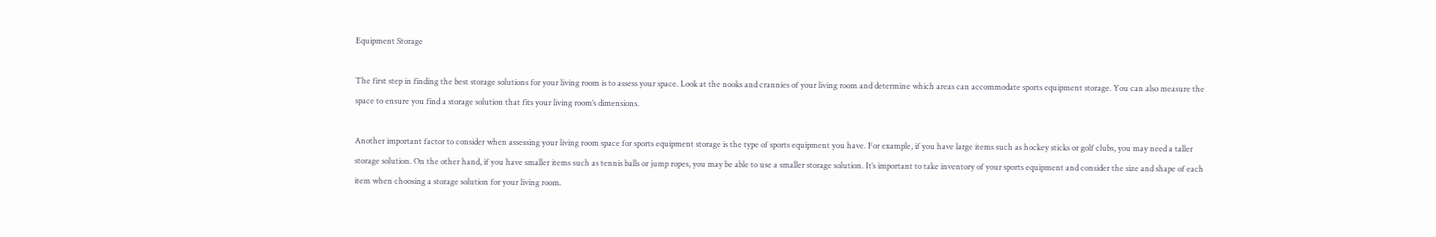Equipment Storage

The first step in finding the best storage solutions for your living room is to assess your space. Look at the nooks and crannies of your living room and determine which areas can accommodate sports equipment storage. You can also measure the space to ensure you find a storage solution that fits your living room’s dimensions.

Another important factor to consider when assessing your living room space for sports equipment storage is the type of sports equipment you have. For example, if you have large items such as hockey sticks or golf clubs, you may need a taller storage solution. On the other hand, if you have smaller items such as tennis balls or jump ropes, you may be able to use a smaller storage solution. It’s important to take inventory of your sports equipment and consider the size and shape of each item when choosing a storage solution for your living room.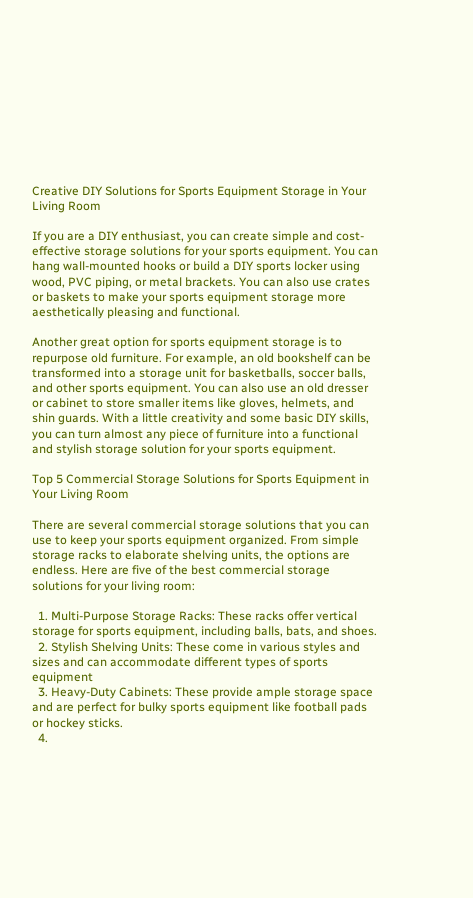Creative DIY Solutions for Sports Equipment Storage in Your Living Room

If you are a DIY enthusiast, you can create simple and cost-effective storage solutions for your sports equipment. You can hang wall-mounted hooks or build a DIY sports locker using wood, PVC piping, or metal brackets. You can also use crates or baskets to make your sports equipment storage more aesthetically pleasing and functional.

Another great option for sports equipment storage is to repurpose old furniture. For example, an old bookshelf can be transformed into a storage unit for basketballs, soccer balls, and other sports equipment. You can also use an old dresser or cabinet to store smaller items like gloves, helmets, and shin guards. With a little creativity and some basic DIY skills, you can turn almost any piece of furniture into a functional and stylish storage solution for your sports equipment.

Top 5 Commercial Storage Solutions for Sports Equipment in Your Living Room

There are several commercial storage solutions that you can use to keep your sports equipment organized. From simple storage racks to elaborate shelving units, the options are endless. Here are five of the best commercial storage solutions for your living room:

  1. Multi-Purpose Storage Racks: These racks offer vertical storage for sports equipment, including balls, bats, and shoes.
  2. Stylish Shelving Units: These come in various styles and sizes and can accommodate different types of sports equipment
  3. Heavy-Duty Cabinets: These provide ample storage space and are perfect for bulky sports equipment like football pads or hockey sticks.
  4.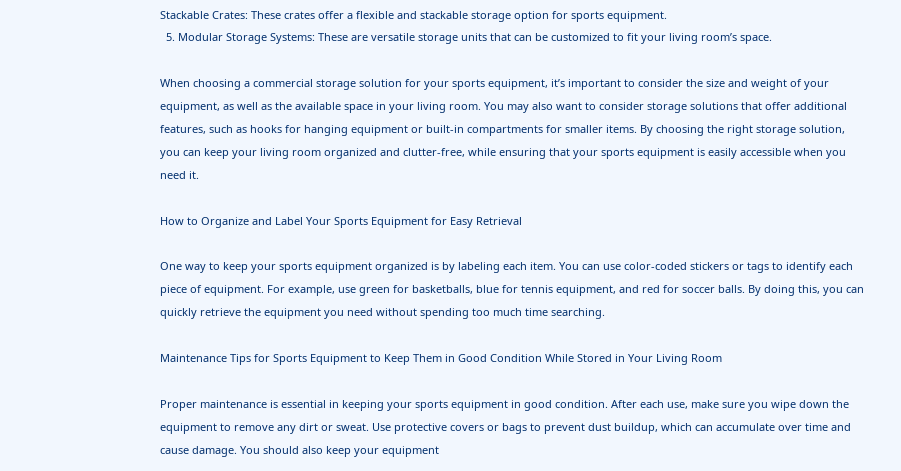Stackable Crates: These crates offer a flexible and stackable storage option for sports equipment.
  5. Modular Storage Systems: These are versatile storage units that can be customized to fit your living room’s space.

When choosing a commercial storage solution for your sports equipment, it’s important to consider the size and weight of your equipment, as well as the available space in your living room. You may also want to consider storage solutions that offer additional features, such as hooks for hanging equipment or built-in compartments for smaller items. By choosing the right storage solution, you can keep your living room organized and clutter-free, while ensuring that your sports equipment is easily accessible when you need it.

How to Organize and Label Your Sports Equipment for Easy Retrieval

One way to keep your sports equipment organized is by labeling each item. You can use color-coded stickers or tags to identify each piece of equipment. For example, use green for basketballs, blue for tennis equipment, and red for soccer balls. By doing this, you can quickly retrieve the equipment you need without spending too much time searching.

Maintenance Tips for Sports Equipment to Keep Them in Good Condition While Stored in Your Living Room

Proper maintenance is essential in keeping your sports equipment in good condition. After each use, make sure you wipe down the equipment to remove any dirt or sweat. Use protective covers or bags to prevent dust buildup, which can accumulate over time and cause damage. You should also keep your equipment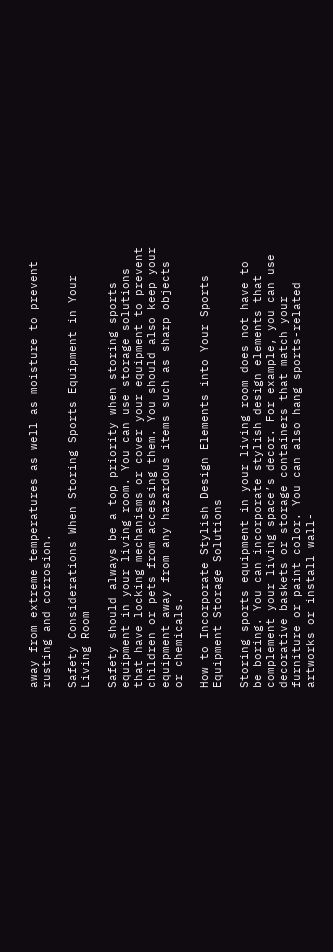away from extreme temperatures as well as moisture to prevent rusting and corrosion.

Safety Considerations When Storing Sports Equipment in Your Living Room

Safety should always be a top priority when storing sports equipment in your living room. You can use storage solutions that have locking mechanisms or cover your equipment to prevent children or pets from accessing them. You should also keep your equipment away from any hazardous items such as sharp objects or chemicals.

How to Incorporate Stylish Design Elements into Your Sports Equipment Storage Solutions

Storing sports equipment in your living room does not have to be boring. You can incorporate stylish design elements that complement your living space’s decor. For example, you can use decorative baskets or storage containers that match your furniture or paint color. You can also hang sports-related artworks or install wall-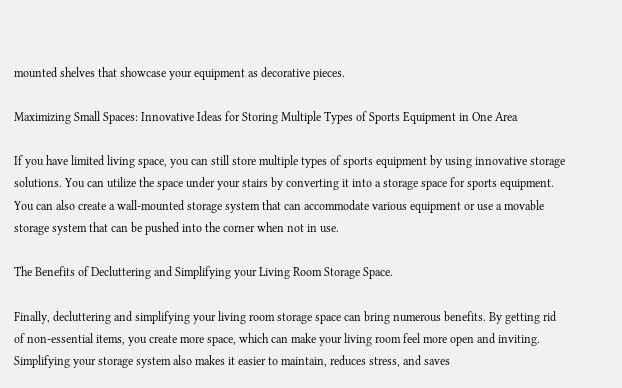mounted shelves that showcase your equipment as decorative pieces.

Maximizing Small Spaces: Innovative Ideas for Storing Multiple Types of Sports Equipment in One Area

If you have limited living space, you can still store multiple types of sports equipment by using innovative storage solutions. You can utilize the space under your stairs by converting it into a storage space for sports equipment. You can also create a wall-mounted storage system that can accommodate various equipment or use a movable storage system that can be pushed into the corner when not in use.

The Benefits of Decluttering and Simplifying your Living Room Storage Space.

Finally, decluttering and simplifying your living room storage space can bring numerous benefits. By getting rid of non-essential items, you create more space, which can make your living room feel more open and inviting. Simplifying your storage system also makes it easier to maintain, reduces stress, and saves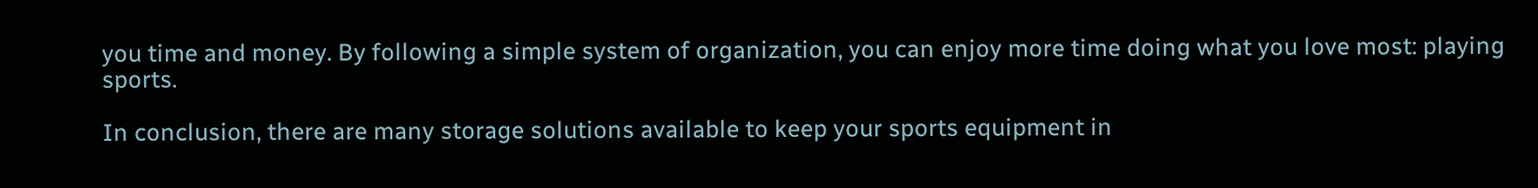you time and money. By following a simple system of organization, you can enjoy more time doing what you love most: playing sports.

In conclusion, there are many storage solutions available to keep your sports equipment in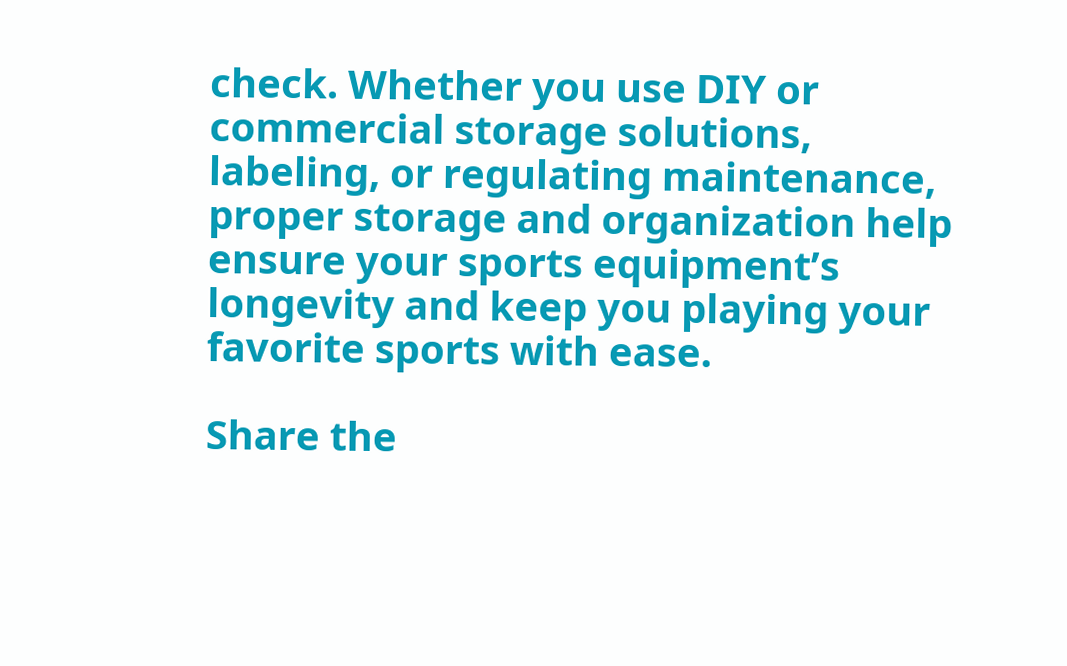check. Whether you use DIY or commercial storage solutions, labeling, or regulating maintenance, proper storage and organization help ensure your sports equipment’s longevity and keep you playing your favorite sports with ease.

Share the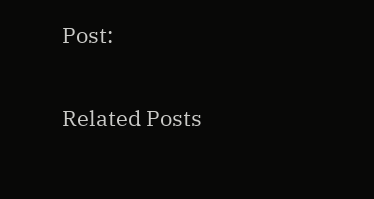Post:

Related Posts